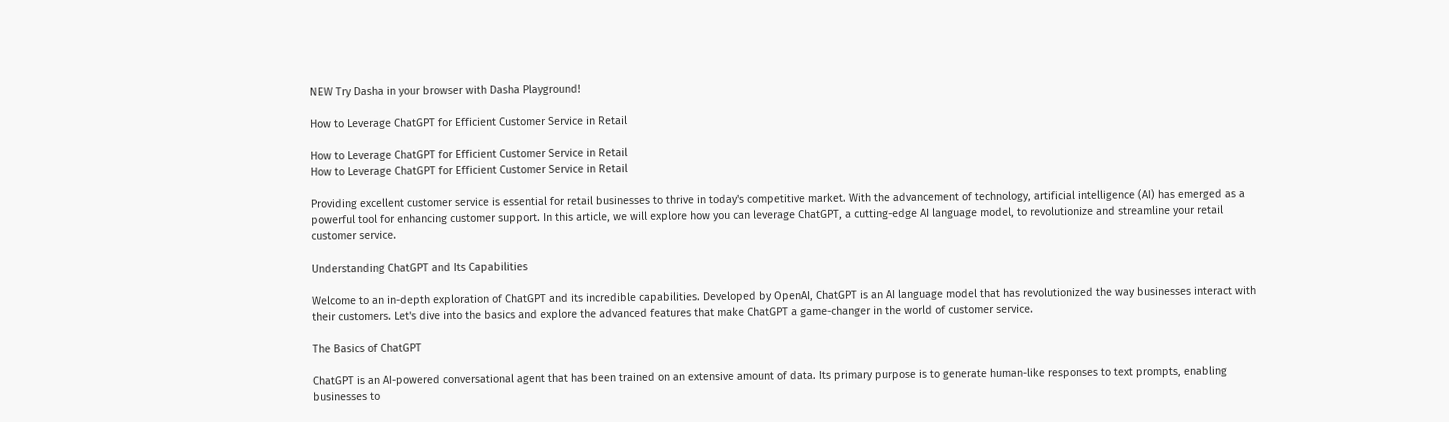NEW Try Dasha in your browser with Dasha Playground!

How to Leverage ChatGPT for Efficient Customer Service in Retail

How to Leverage ChatGPT for Efficient Customer Service in Retail
How to Leverage ChatGPT for Efficient Customer Service in Retail

Providing excellent customer service is essential for retail businesses to thrive in today's competitive market. With the advancement of technology, artificial intelligence (AI) has emerged as a powerful tool for enhancing customer support. In this article, we will explore how you can leverage ChatGPT, a cutting-edge AI language model, to revolutionize and streamline your retail customer service.

Understanding ChatGPT and Its Capabilities

Welcome to an in-depth exploration of ChatGPT and its incredible capabilities. Developed by OpenAI, ChatGPT is an AI language model that has revolutionized the way businesses interact with their customers. Let's dive into the basics and explore the advanced features that make ChatGPT a game-changer in the world of customer service.

The Basics of ChatGPT

ChatGPT is an AI-powered conversational agent that has been trained on an extensive amount of data. Its primary purpose is to generate human-like responses to text prompts, enabling businesses to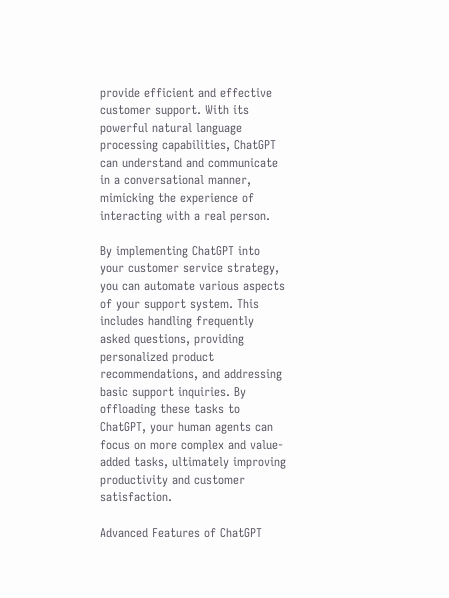provide efficient and effective customer support. With its powerful natural language processing capabilities, ChatGPT can understand and communicate in a conversational manner, mimicking the experience of interacting with a real person.

By implementing ChatGPT into your customer service strategy, you can automate various aspects of your support system. This includes handling frequently asked questions, providing personalized product recommendations, and addressing basic support inquiries. By offloading these tasks to ChatGPT, your human agents can focus on more complex and value-added tasks, ultimately improving productivity and customer satisfaction.

Advanced Features of ChatGPT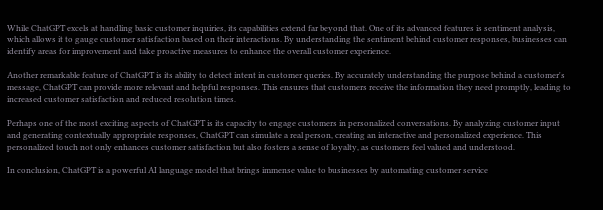While ChatGPT excels at handling basic customer inquiries, its capabilities extend far beyond that. One of its advanced features is sentiment analysis, which allows it to gauge customer satisfaction based on their interactions. By understanding the sentiment behind customer responses, businesses can identify areas for improvement and take proactive measures to enhance the overall customer experience.

Another remarkable feature of ChatGPT is its ability to detect intent in customer queries. By accurately understanding the purpose behind a customer's message, ChatGPT can provide more relevant and helpful responses. This ensures that customers receive the information they need promptly, leading to increased customer satisfaction and reduced resolution times.

Perhaps one of the most exciting aspects of ChatGPT is its capacity to engage customers in personalized conversations. By analyzing customer input and generating contextually appropriate responses, ChatGPT can simulate a real person, creating an interactive and personalized experience. This personalized touch not only enhances customer satisfaction but also fosters a sense of loyalty, as customers feel valued and understood.

In conclusion, ChatGPT is a powerful AI language model that brings immense value to businesses by automating customer service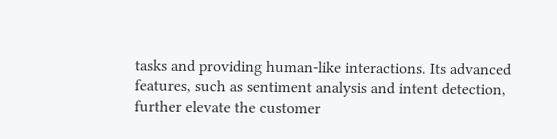tasks and providing human-like interactions. Its advanced features, such as sentiment analysis and intent detection, further elevate the customer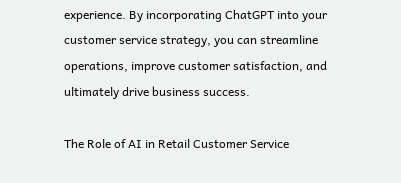experience. By incorporating ChatGPT into your customer service strategy, you can streamline operations, improve customer satisfaction, and ultimately drive business success.

The Role of AI in Retail Customer Service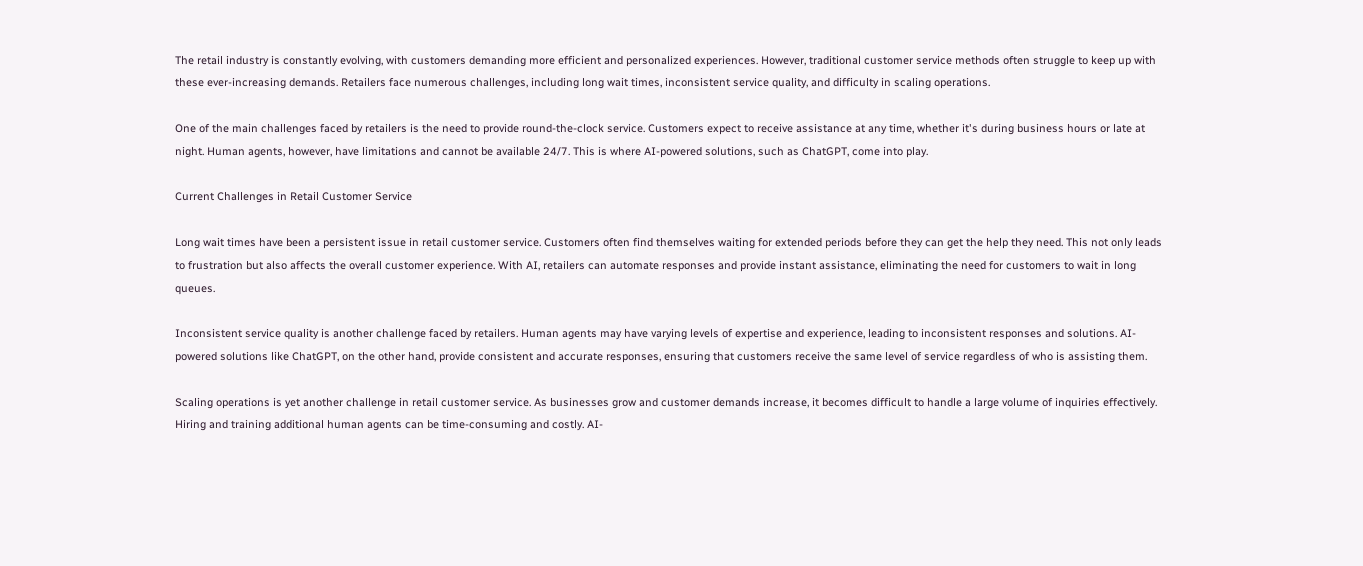The retail industry is constantly evolving, with customers demanding more efficient and personalized experiences. However, traditional customer service methods often struggle to keep up with these ever-increasing demands. Retailers face numerous challenges, including long wait times, inconsistent service quality, and difficulty in scaling operations.

One of the main challenges faced by retailers is the need to provide round-the-clock service. Customers expect to receive assistance at any time, whether it's during business hours or late at night. Human agents, however, have limitations and cannot be available 24/7. This is where AI-powered solutions, such as ChatGPT, come into play.

Current Challenges in Retail Customer Service

Long wait times have been a persistent issue in retail customer service. Customers often find themselves waiting for extended periods before they can get the help they need. This not only leads to frustration but also affects the overall customer experience. With AI, retailers can automate responses and provide instant assistance, eliminating the need for customers to wait in long queues.

Inconsistent service quality is another challenge faced by retailers. Human agents may have varying levels of expertise and experience, leading to inconsistent responses and solutions. AI-powered solutions like ChatGPT, on the other hand, provide consistent and accurate responses, ensuring that customers receive the same level of service regardless of who is assisting them.

Scaling operations is yet another challenge in retail customer service. As businesses grow and customer demands increase, it becomes difficult to handle a large volume of inquiries effectively. Hiring and training additional human agents can be time-consuming and costly. AI-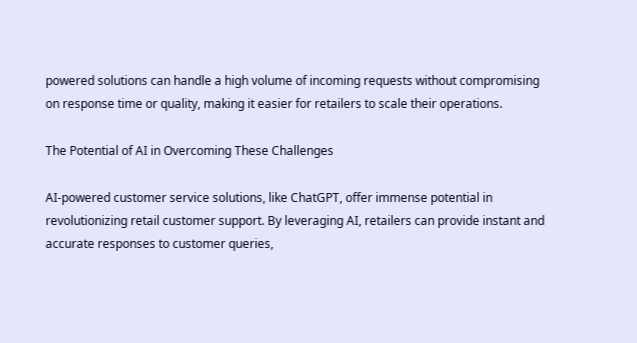powered solutions can handle a high volume of incoming requests without compromising on response time or quality, making it easier for retailers to scale their operations.

The Potential of AI in Overcoming These Challenges

AI-powered customer service solutions, like ChatGPT, offer immense potential in revolutionizing retail customer support. By leveraging AI, retailers can provide instant and accurate responses to customer queries,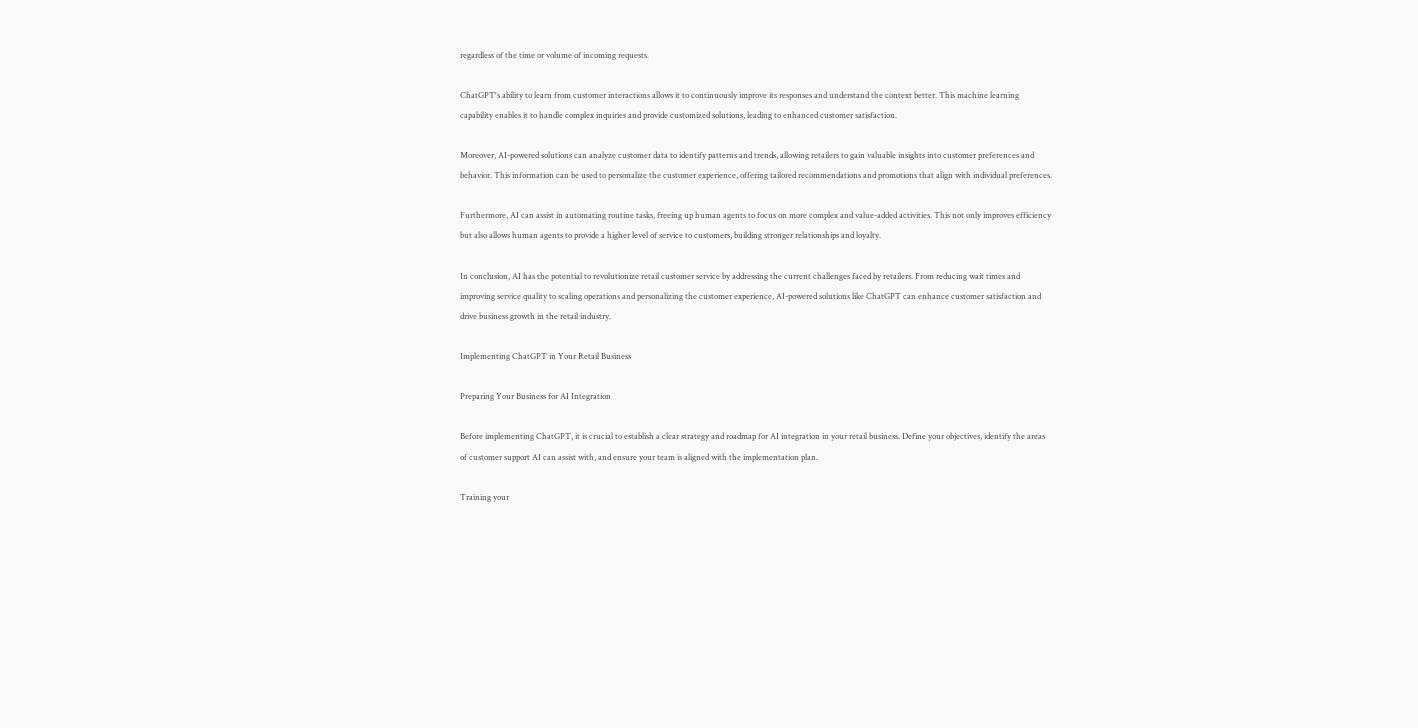regardless of the time or volume of incoming requests.

ChatGPT's ability to learn from customer interactions allows it to continuously improve its responses and understand the context better. This machine learning capability enables it to handle complex inquiries and provide customized solutions, leading to enhanced customer satisfaction.

Moreover, AI-powered solutions can analyze customer data to identify patterns and trends, allowing retailers to gain valuable insights into customer preferences and behavior. This information can be used to personalize the customer experience, offering tailored recommendations and promotions that align with individual preferences.

Furthermore, AI can assist in automating routine tasks, freeing up human agents to focus on more complex and value-added activities. This not only improves efficiency but also allows human agents to provide a higher level of service to customers, building stronger relationships and loyalty.

In conclusion, AI has the potential to revolutionize retail customer service by addressing the current challenges faced by retailers. From reducing wait times and improving service quality to scaling operations and personalizing the customer experience, AI-powered solutions like ChatGPT can enhance customer satisfaction and drive business growth in the retail industry.

Implementing ChatGPT in Your Retail Business

Preparing Your Business for AI Integration

Before implementing ChatGPT, it is crucial to establish a clear strategy and roadmap for AI integration in your retail business. Define your objectives, identify the areas of customer support AI can assist with, and ensure your team is aligned with the implementation plan.

Training your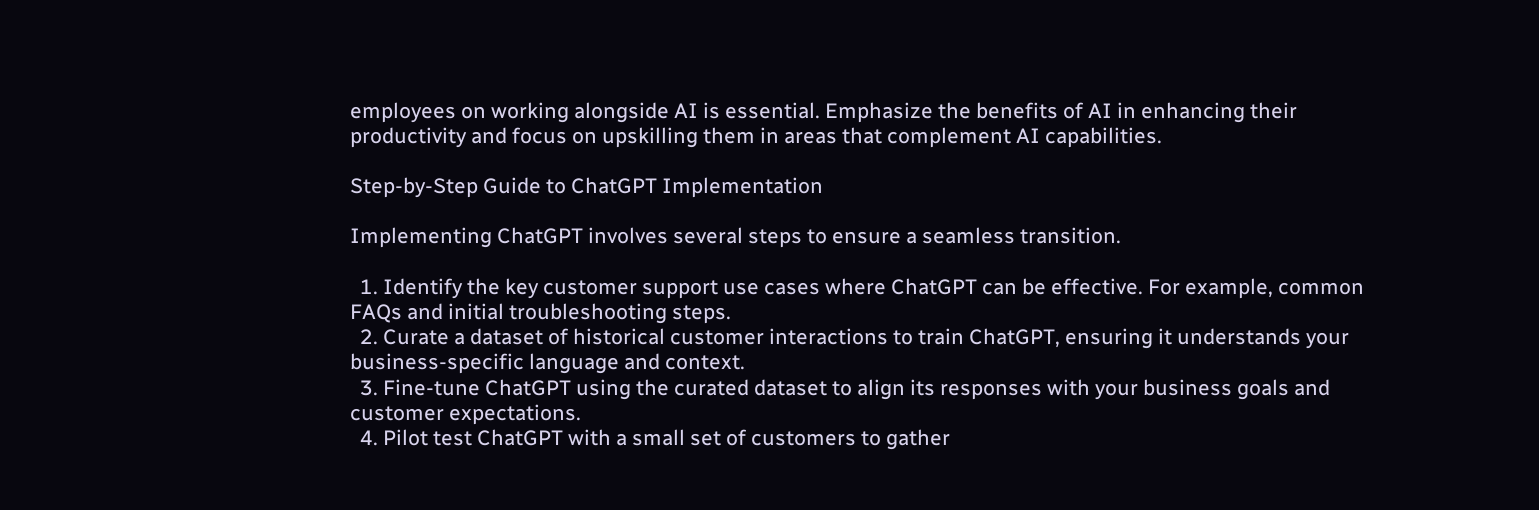employees on working alongside AI is essential. Emphasize the benefits of AI in enhancing their productivity and focus on upskilling them in areas that complement AI capabilities.

Step-by-Step Guide to ChatGPT Implementation

Implementing ChatGPT involves several steps to ensure a seamless transition.

  1. Identify the key customer support use cases where ChatGPT can be effective. For example, common FAQs and initial troubleshooting steps.
  2. Curate a dataset of historical customer interactions to train ChatGPT, ensuring it understands your business-specific language and context.
  3. Fine-tune ChatGPT using the curated dataset to align its responses with your business goals and customer expectations.
  4. Pilot test ChatGPT with a small set of customers to gather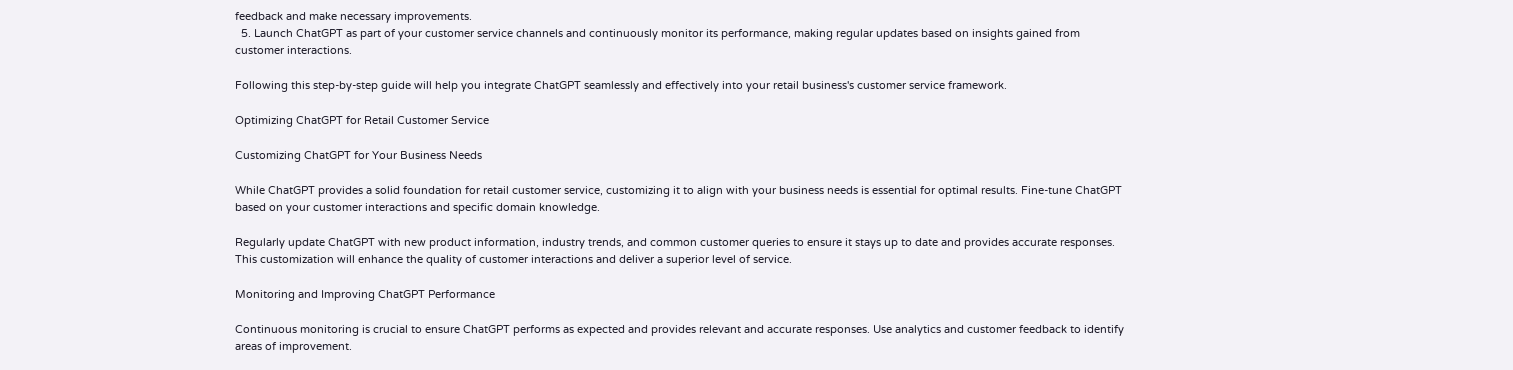feedback and make necessary improvements.
  5. Launch ChatGPT as part of your customer service channels and continuously monitor its performance, making regular updates based on insights gained from customer interactions.

Following this step-by-step guide will help you integrate ChatGPT seamlessly and effectively into your retail business's customer service framework.

Optimizing ChatGPT for Retail Customer Service

Customizing ChatGPT for Your Business Needs

While ChatGPT provides a solid foundation for retail customer service, customizing it to align with your business needs is essential for optimal results. Fine-tune ChatGPT based on your customer interactions and specific domain knowledge.

Regularly update ChatGPT with new product information, industry trends, and common customer queries to ensure it stays up to date and provides accurate responses. This customization will enhance the quality of customer interactions and deliver a superior level of service.

Monitoring and Improving ChatGPT Performance

Continuous monitoring is crucial to ensure ChatGPT performs as expected and provides relevant and accurate responses. Use analytics and customer feedback to identify areas of improvement.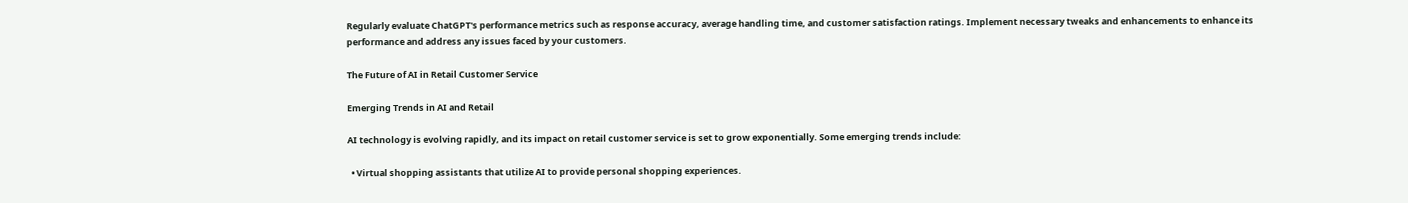Regularly evaluate ChatGPT's performance metrics such as response accuracy, average handling time, and customer satisfaction ratings. Implement necessary tweaks and enhancements to enhance its performance and address any issues faced by your customers.

The Future of AI in Retail Customer Service

Emerging Trends in AI and Retail

AI technology is evolving rapidly, and its impact on retail customer service is set to grow exponentially. Some emerging trends include:

  • Virtual shopping assistants that utilize AI to provide personal shopping experiences.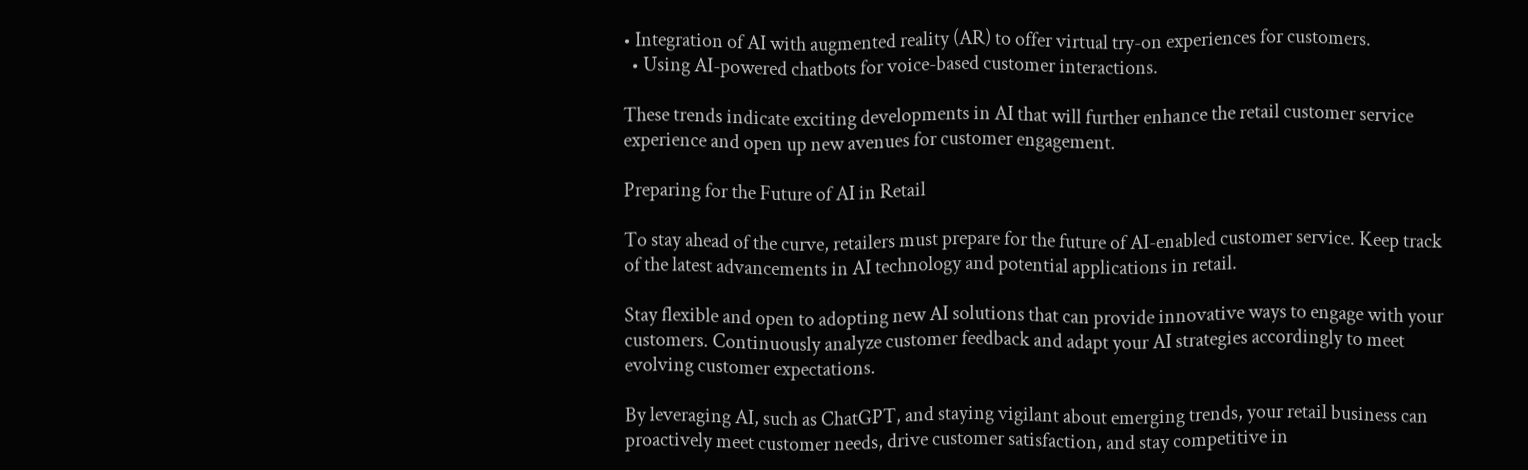• Integration of AI with augmented reality (AR) to offer virtual try-on experiences for customers.
  • Using AI-powered chatbots for voice-based customer interactions.

These trends indicate exciting developments in AI that will further enhance the retail customer service experience and open up new avenues for customer engagement.

Preparing for the Future of AI in Retail

To stay ahead of the curve, retailers must prepare for the future of AI-enabled customer service. Keep track of the latest advancements in AI technology and potential applications in retail.

Stay flexible and open to adopting new AI solutions that can provide innovative ways to engage with your customers. Continuously analyze customer feedback and adapt your AI strategies accordingly to meet evolving customer expectations.

By leveraging AI, such as ChatGPT, and staying vigilant about emerging trends, your retail business can proactively meet customer needs, drive customer satisfaction, and stay competitive in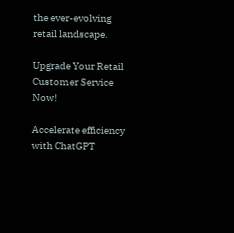the ever-evolving retail landscape.

Upgrade Your Retail Customer Service Now!

Accelerate efficiency with ChatGPT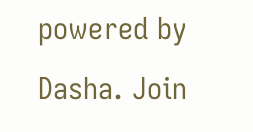powered by Dasha. Join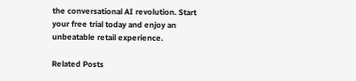the conversational AI revolution. Start your free trial today and enjoy an unbeatable retail experience.

Related Posts